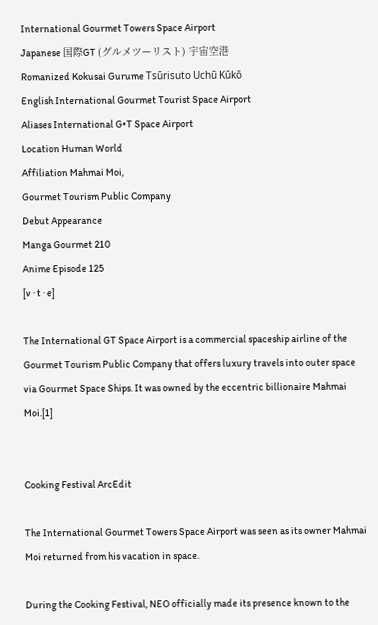International Gourmet Towers Space Airport
Japanese 国際GT (グルメツーリスト) 宇宙空港
Romanized Kokusai Gurume Tsūrisuto Uchū Kūkō
English International Gourmet Tourist Space Airport
Aliases International G•T Space Airport
Location Human World
Affiliation Mahmai Moi,
Gourmet Tourism Public Company
Debut Appearance
Manga Gourmet 210
Anime Episode 125
[v · t · e]

The International GT Space Airport is a commercial spaceship airline of the Gourmet Tourism Public Company that offers luxury travels into outer space via Gourmet Space Ships. It was owned by the eccentric billionaire Mahmai Moi.[1]


Cooking Festival ArcEdit

The International Gourmet Towers Space Airport was seen as its owner Mahmai Moi returned from his vacation in space.

During the Cooking Festival, NEO officially made its presence known to the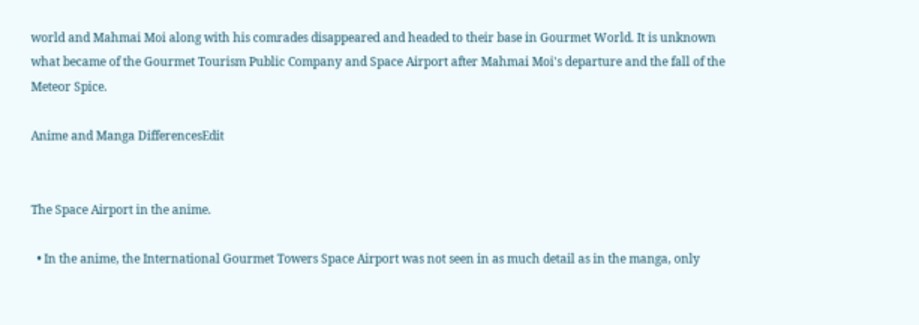world and Mahmai Moi along with his comrades disappeared and headed to their base in Gourmet World. It is unknown what became of the Gourmet Tourism Public Company and Space Airport after Mahmai Moi's departure and the fall of the Meteor Spice.

Anime and Manga DifferencesEdit


The Space Airport in the anime.

  • In the anime, the International Gourmet Towers Space Airport was not seen in as much detail as in the manga, only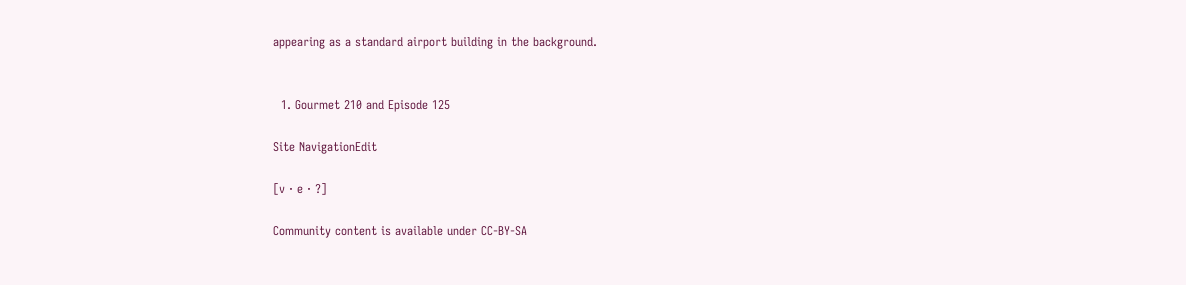appearing as a standard airport building in the background.


  1. Gourmet 210 and Episode 125

Site NavigationEdit

[v · e · ?]

Community content is available under CC-BY-SA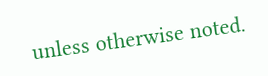unless otherwise noted.